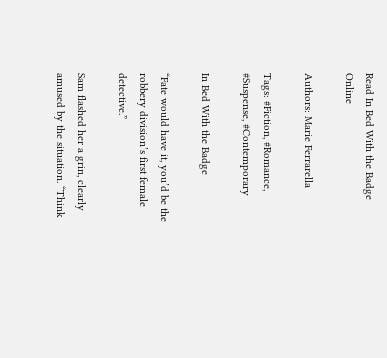Read In Bed With the Badge Online

Authors: Marie Ferrarella

Tags: #Fiction, #Romance, #Suspense, #Contemporary

In Bed With the Badge

“Fate would have it, you’d be the robbery division’s first female detective.”

Sam flashed her a grin, clearly amused by the situation. “Think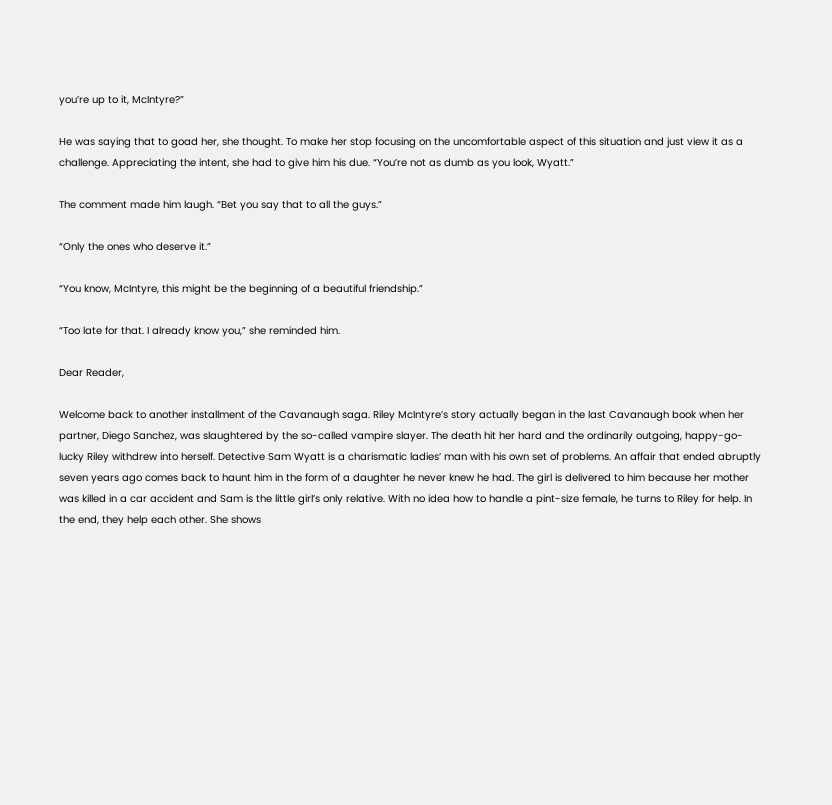you’re up to it, McIntyre?”

He was saying that to goad her, she thought. To make her stop focusing on the uncomfortable aspect of this situation and just view it as a challenge. Appreciating the intent, she had to give him his due. “You’re not as dumb as you look, Wyatt.”

The comment made him laugh. “Bet you say that to all the guys.”

“Only the ones who deserve it.”

“You know, McIntyre, this might be the beginning of a beautiful friendship.”

“Too late for that. I already know you,” she reminded him.

Dear Reader,

Welcome back to another installment of the Cavanaugh saga. Riley McIntyre’s story actually began in the last Cavanaugh book when her partner, Diego Sanchez, was slaughtered by the so-called vampire slayer. The death hit her hard and the ordinarily outgoing, happy-go-lucky Riley withdrew into herself. Detective Sam Wyatt is a charismatic ladies’ man with his own set of problems. An affair that ended abruptly seven years ago comes back to haunt him in the form of a daughter he never knew he had. The girl is delivered to him because her mother was killed in a car accident and Sam is the little girl’s only relative. With no idea how to handle a pint-size female, he turns to Riley for help. In the end, they help each other. She shows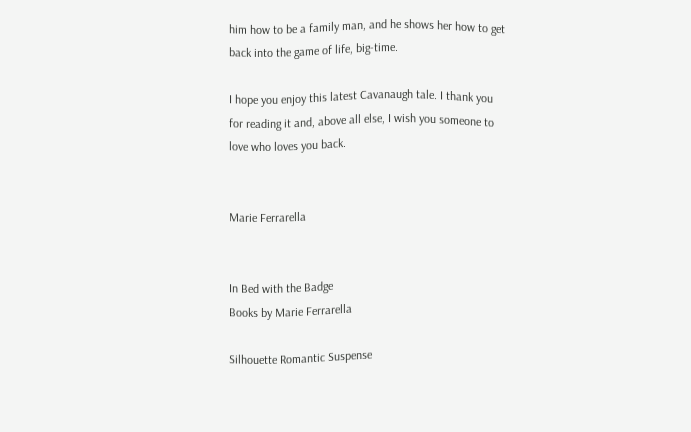him how to be a family man, and he shows her how to get back into the game of life, big-time.

I hope you enjoy this latest Cavanaugh tale. I thank you for reading it and, above all else, I wish you someone to love who loves you back.


Marie Ferrarella


In Bed with the Badge
Books by Marie Ferrarella

Silhouette Romantic Suspense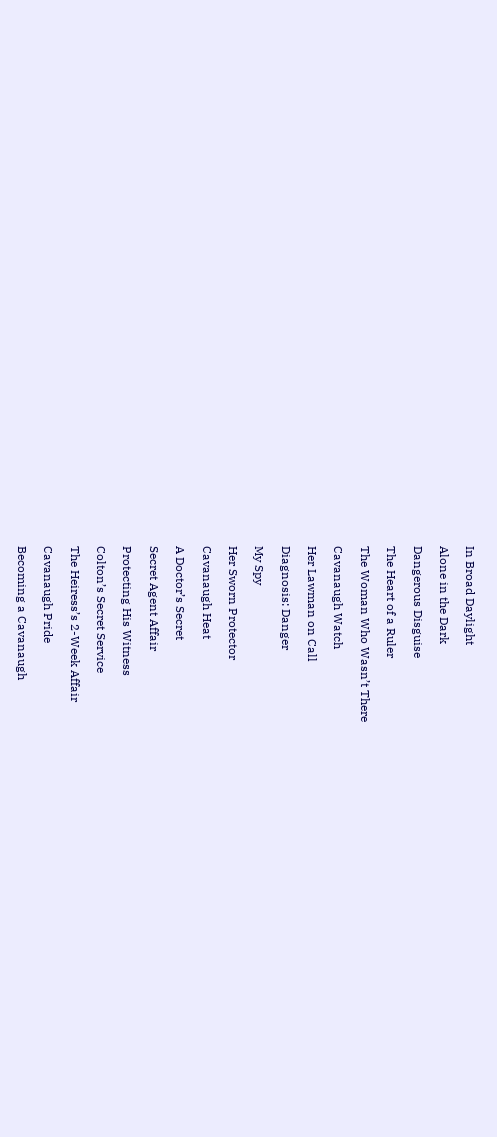In Broad Daylight

Alone in the Dark

Dangerous Disguise

The Heart of a Ruler

The Woman Who Wasn’t There

Cavanaugh Watch

Her Lawman on Call

Diagnosis: Danger

My Spy

Her Sworn Protector

Cavanaugh Heat

A Doctor’s Secret

Secret Agent Affair

Protecting His Witness

Colton’s Secret Service

The Heiress’s 2-Week Affair

Cavanaugh Pride

Becoming a Cavanaugh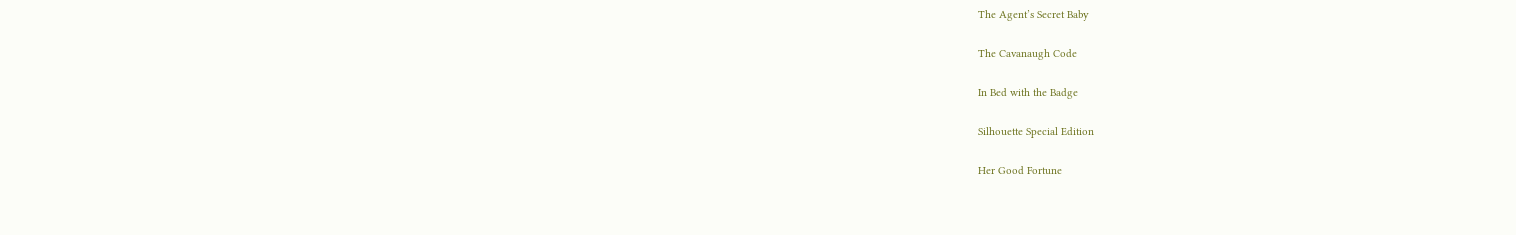The Agent’s Secret Baby

The Cavanaugh Code

In Bed with the Badge

Silhouette Special Edition

Her Good Fortune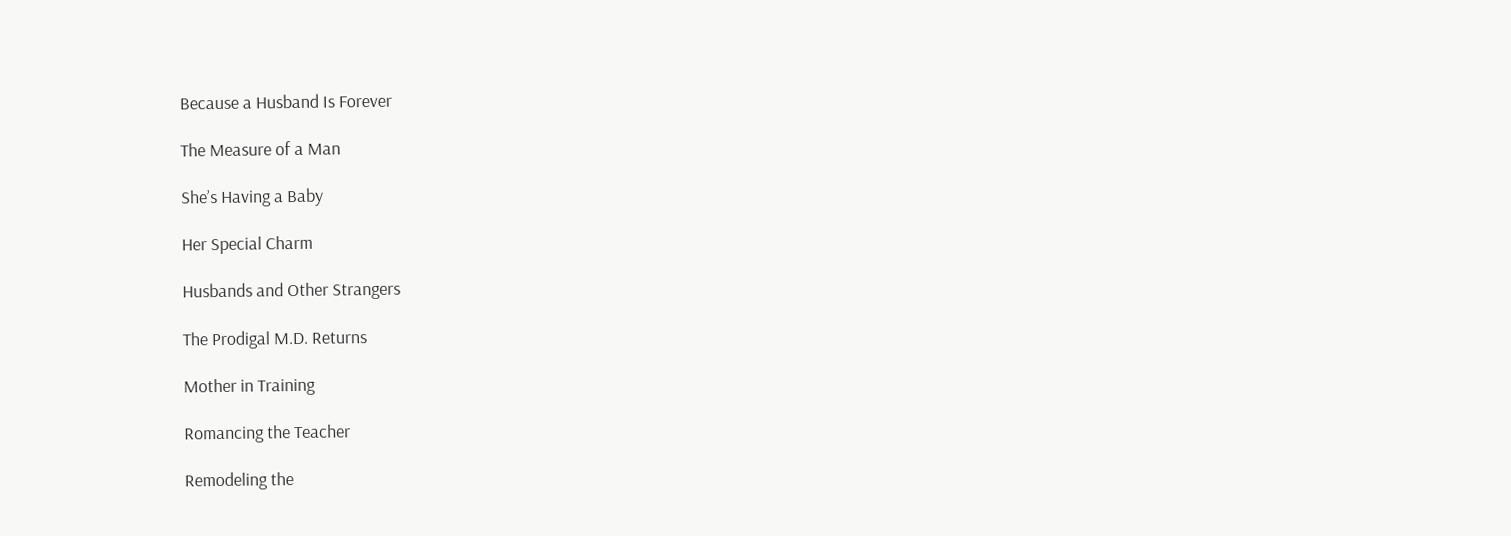Because a Husband Is Forever

The Measure of a Man

She’s Having a Baby

Her Special Charm

Husbands and Other Strangers

The Prodigal M.D. Returns

Mother in Training

Romancing the Teacher

Remodeling the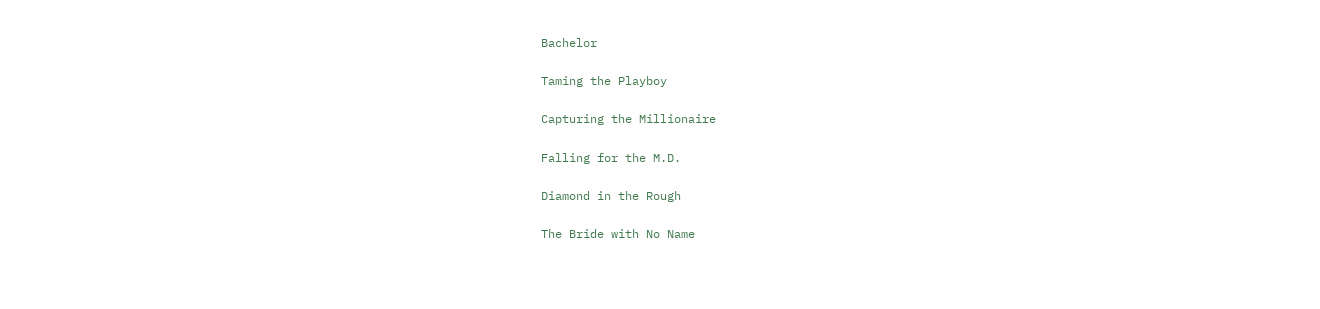Bachelor

Taming the Playboy

Capturing the Millionaire

Falling for the M.D.

Diamond in the Rough

The Bride with No Name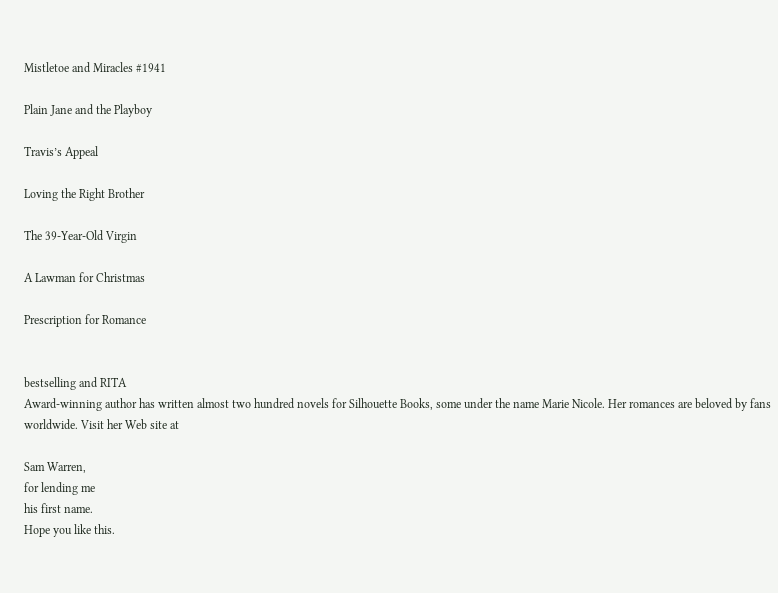Mistletoe and Miracles #1941

Plain Jane and the Playboy

Travis’s Appeal

Loving the Right Brother

The 39-Year-Old Virgin

A Lawman for Christmas

Prescription for Romance


bestselling and RITA
Award-winning author has written almost two hundred novels for Silhouette Books, some under the name Marie Nicole. Her romances are beloved by fans worldwide. Visit her Web site at

Sam Warren,
for lending me
his first name.
Hope you like this.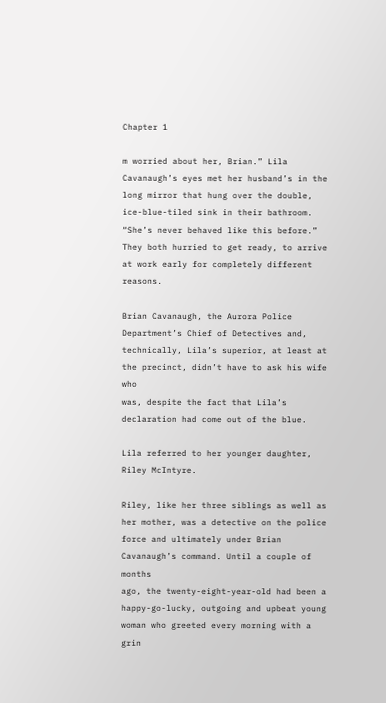Chapter 1

m worried about her, Brian.” Lila Cavanaugh’s eyes met her husband’s in the long mirror that hung over the double, ice-blue-tiled sink in their bathroom. “She’s never behaved like this before.” They both hurried to get ready, to arrive at work early for completely different reasons.

Brian Cavanaugh, the Aurora Police Department’s Chief of Detectives and, technically, Lila’s superior, at least at the precinct, didn’t have to ask his wife who
was, despite the fact that Lila’s declaration had come out of the blue.

Lila referred to her younger daughter, Riley McIntyre.

Riley, like her three siblings as well as her mother, was a detective on the police force and ultimately under Brian Cavanaugh’s command. Until a couple of months
ago, the twenty-eight-year-old had been a happy-go-lucky, outgoing and upbeat young woman who greeted every morning with a grin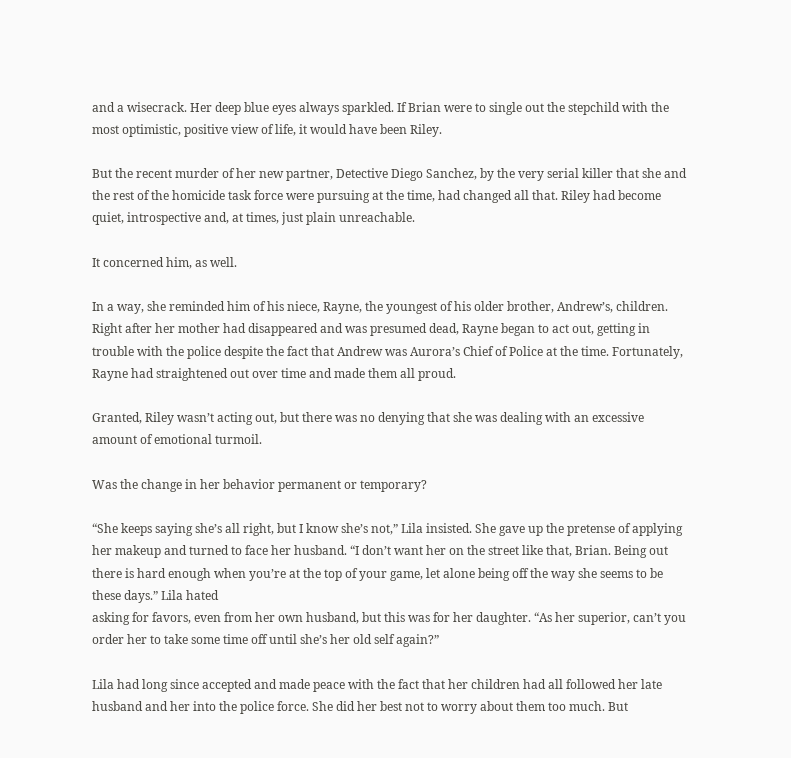and a wisecrack. Her deep blue eyes always sparkled. If Brian were to single out the stepchild with the most optimistic, positive view of life, it would have been Riley.

But the recent murder of her new partner, Detective Diego Sanchez, by the very serial killer that she and the rest of the homicide task force were pursuing at the time, had changed all that. Riley had become quiet, introspective and, at times, just plain unreachable.

It concerned him, as well.

In a way, she reminded him of his niece, Rayne, the youngest of his older brother, Andrew’s, children. Right after her mother had disappeared and was presumed dead, Rayne began to act out, getting in trouble with the police despite the fact that Andrew was Aurora’s Chief of Police at the time. Fortunately, Rayne had straightened out over time and made them all proud.

Granted, Riley wasn’t acting out, but there was no denying that she was dealing with an excessive amount of emotional turmoil.

Was the change in her behavior permanent or temporary?

“She keeps saying she’s all right, but I know she’s not,” Lila insisted. She gave up the pretense of applying her makeup and turned to face her husband. “I don’t want her on the street like that, Brian. Being out there is hard enough when you’re at the top of your game, let alone being off the way she seems to be these days.” Lila hated
asking for favors, even from her own husband, but this was for her daughter. “As her superior, can’t you order her to take some time off until she’s her old self again?”

Lila had long since accepted and made peace with the fact that her children had all followed her late husband and her into the police force. She did her best not to worry about them too much. But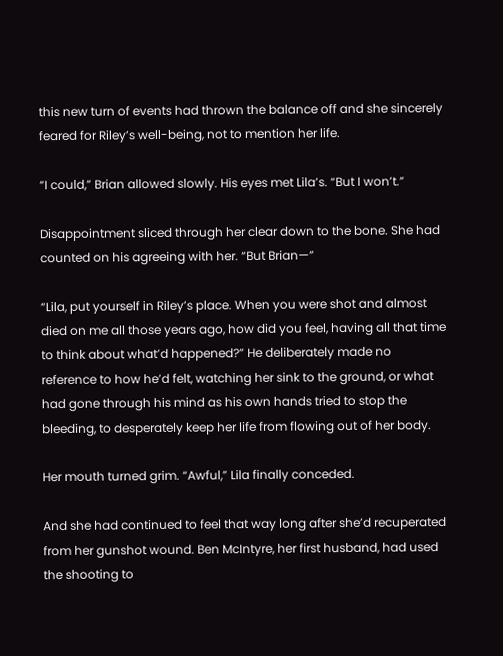this new turn of events had thrown the balance off and she sincerely feared for Riley’s well-being, not to mention her life.

“I could,” Brian allowed slowly. His eyes met Lila’s. “But I won’t.”

Disappointment sliced through her clear down to the bone. She had counted on his agreeing with her. “But Brian—”

“Lila, put yourself in Riley’s place. When you were shot and almost died on me all those years ago, how did you feel, having all that time to think about what’d happened?” He deliberately made no reference to how he’d felt, watching her sink to the ground, or what had gone through his mind as his own hands tried to stop the bleeding, to desperately keep her life from flowing out of her body.

Her mouth turned grim. “Awful,” Lila finally conceded.

And she had continued to feel that way long after she’d recuperated from her gunshot wound. Ben McIntyre, her first husband, had used the shooting to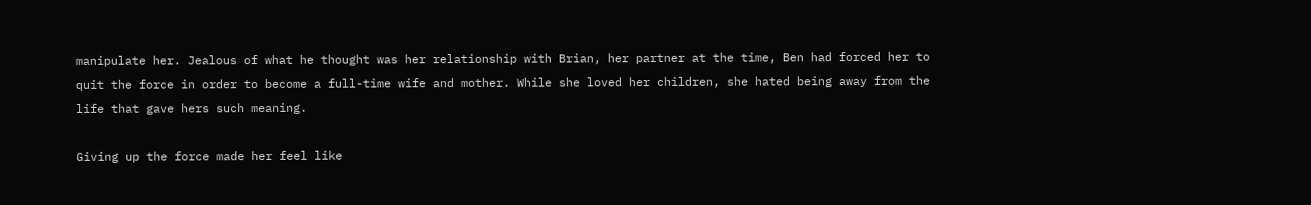manipulate her. Jealous of what he thought was her relationship with Brian, her partner at the time, Ben had forced her to quit the force in order to become a full-time wife and mother. While she loved her children, she hated being away from the life that gave hers such meaning.

Giving up the force made her feel like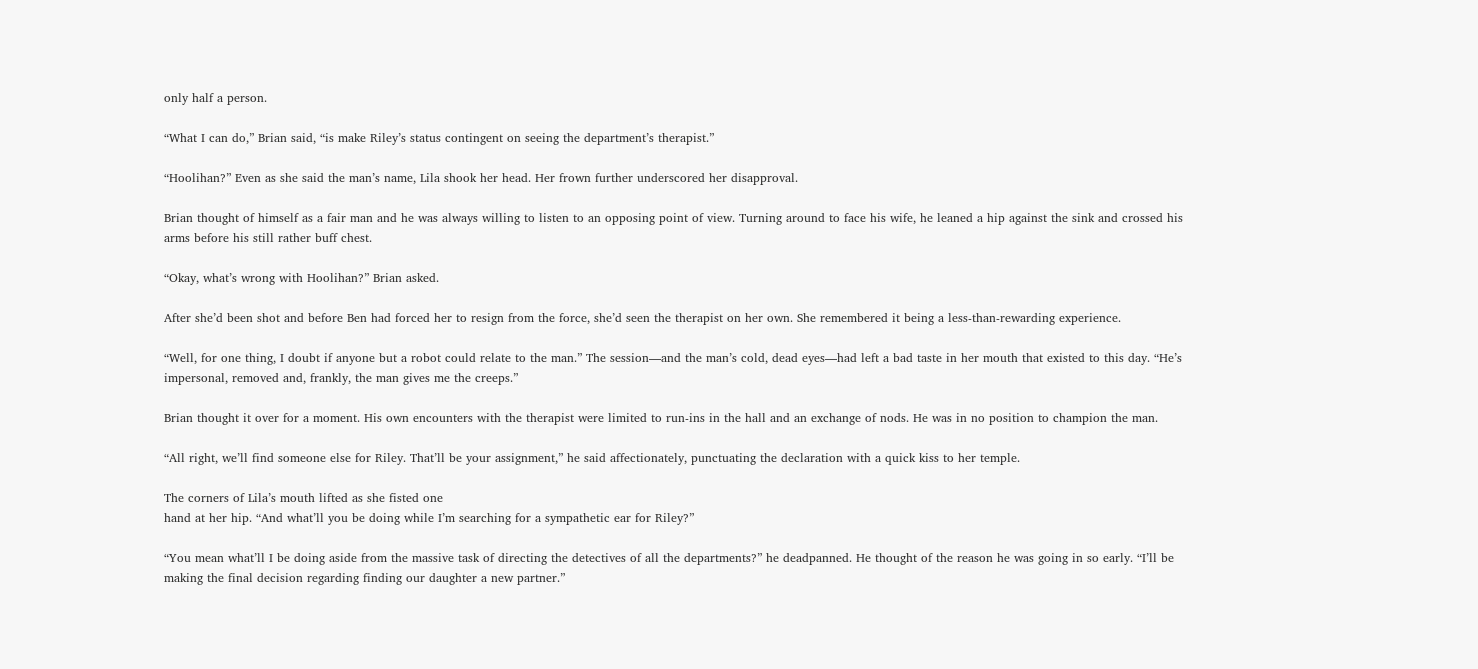only half a person.

“What I can do,” Brian said, “is make Riley’s status contingent on seeing the department’s therapist.”

“Hoolihan?” Even as she said the man’s name, Lila shook her head. Her frown further underscored her disapproval.

Brian thought of himself as a fair man and he was always willing to listen to an opposing point of view. Turning around to face his wife, he leaned a hip against the sink and crossed his arms before his still rather buff chest.

“Okay, what’s wrong with Hoolihan?” Brian asked.

After she’d been shot and before Ben had forced her to resign from the force, she’d seen the therapist on her own. She remembered it being a less-than-rewarding experience.

“Well, for one thing, I doubt if anyone but a robot could relate to the man.” The session—and the man’s cold, dead eyes—had left a bad taste in her mouth that existed to this day. “He’s impersonal, removed and, frankly, the man gives me the creeps.”

Brian thought it over for a moment. His own encounters with the therapist were limited to run-ins in the hall and an exchange of nods. He was in no position to champion the man.

“All right, we’ll find someone else for Riley. That’ll be your assignment,” he said affectionately, punctuating the declaration with a quick kiss to her temple.

The corners of Lila’s mouth lifted as she fisted one
hand at her hip. “And what’ll you be doing while I’m searching for a sympathetic ear for Riley?”

“You mean what’ll I be doing aside from the massive task of directing the detectives of all the departments?” he deadpanned. He thought of the reason he was going in so early. “I’ll be making the final decision regarding finding our daughter a new partner.”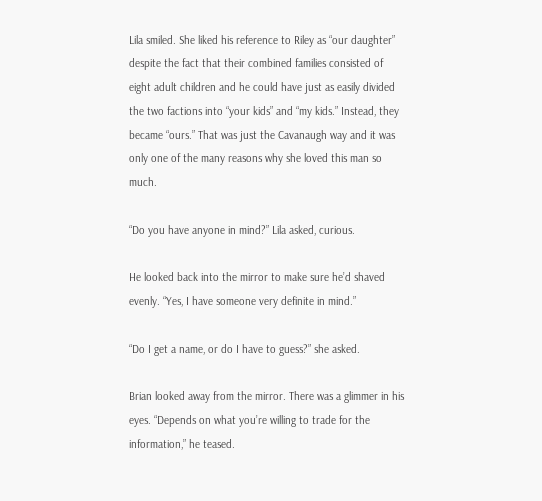Lila smiled. She liked his reference to Riley as “our daughter” despite the fact that their combined families consisted of eight adult children and he could have just as easily divided the two factions into “your kids” and “my kids.” Instead, they became “ours.” That was just the Cavanaugh way and it was only one of the many reasons why she loved this man so much.

“Do you have anyone in mind?” Lila asked, curious.

He looked back into the mirror to make sure he’d shaved evenly. “Yes, I have someone very definite in mind.”

“Do I get a name, or do I have to guess?” she asked.

Brian looked away from the mirror. There was a glimmer in his eyes. “Depends on what you’re willing to trade for the information,” he teased.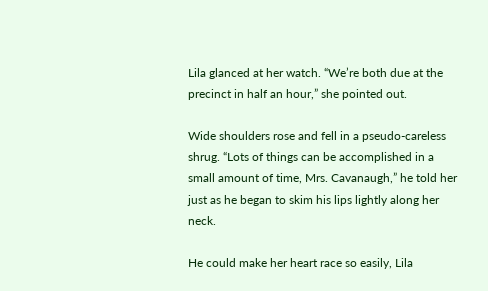Lila glanced at her watch. “We’re both due at the precinct in half an hour,” she pointed out.

Wide shoulders rose and fell in a pseudo-careless shrug. “Lots of things can be accomplished in a small amount of time, Mrs. Cavanaugh,” he told her just as he began to skim his lips lightly along her neck.

He could make her heart race so easily, Lila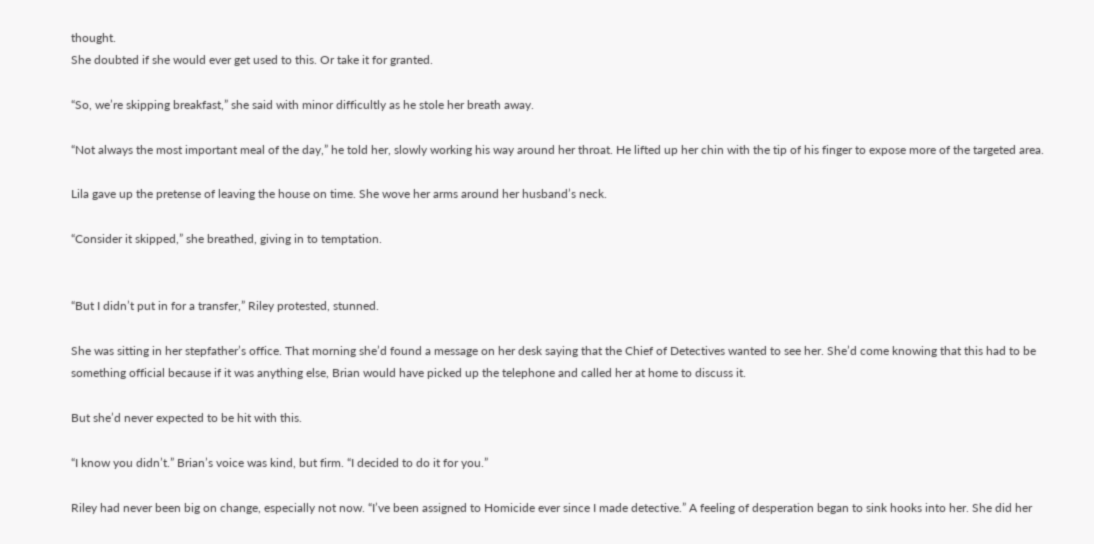thought.
She doubted if she would ever get used to this. Or take it for granted.

“So, we’re skipping breakfast,” she said with minor difficultly as he stole her breath away.

“Not always the most important meal of the day,” he told her, slowly working his way around her throat. He lifted up her chin with the tip of his finger to expose more of the targeted area.

Lila gave up the pretense of leaving the house on time. She wove her arms around her husband’s neck.

“Consider it skipped,” she breathed, giving in to temptation.


“But I didn’t put in for a transfer,” Riley protested, stunned.

She was sitting in her stepfather’s office. That morning she’d found a message on her desk saying that the Chief of Detectives wanted to see her. She’d come knowing that this had to be something official because if it was anything else, Brian would have picked up the telephone and called her at home to discuss it.

But she’d never expected to be hit with this.

“I know you didn’t.” Brian’s voice was kind, but firm. “I decided to do it for you.”

Riley had never been big on change, especially not now. “I’ve been assigned to Homicide ever since I made detective.” A feeling of desperation began to sink hooks into her. She did her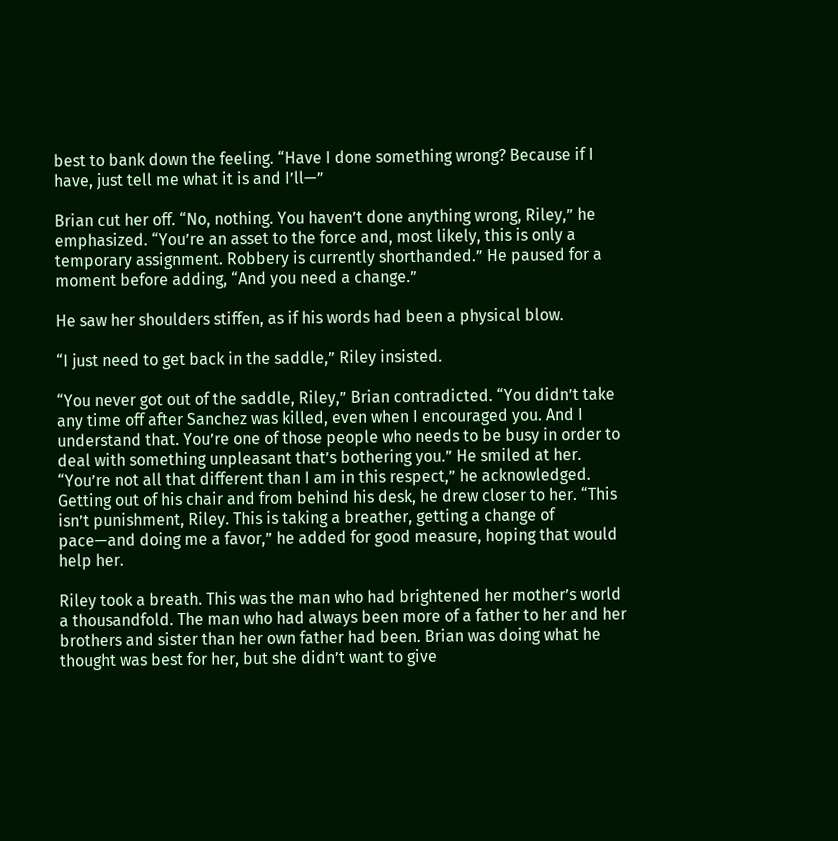best to bank down the feeling. “Have I done something wrong? Because if I have, just tell me what it is and I’ll—”

Brian cut her off. “No, nothing. You haven’t done anything wrong, Riley,” he emphasized. “You’re an asset to the force and, most likely, this is only a temporary assignment. Robbery is currently shorthanded.” He paused for a moment before adding, “And you need a change.”

He saw her shoulders stiffen, as if his words had been a physical blow.

“I just need to get back in the saddle,” Riley insisted.

“You never got out of the saddle, Riley,” Brian contradicted. “You didn’t take any time off after Sanchez was killed, even when I encouraged you. And I understand that. You’re one of those people who needs to be busy in order to deal with something unpleasant that’s bothering you.” He smiled at her. “You’re not all that different than I am in this respect,” he acknowledged. Getting out of his chair and from behind his desk, he drew closer to her. “This isn’t punishment, Riley. This is taking a breather, getting a change of pace—and doing me a favor,” he added for good measure, hoping that would help her.

Riley took a breath. This was the man who had brightened her mother’s world a thousandfold. The man who had always been more of a father to her and her brothers and sister than her own father had been. Brian was doing what he thought was best for her, but she didn’t want to give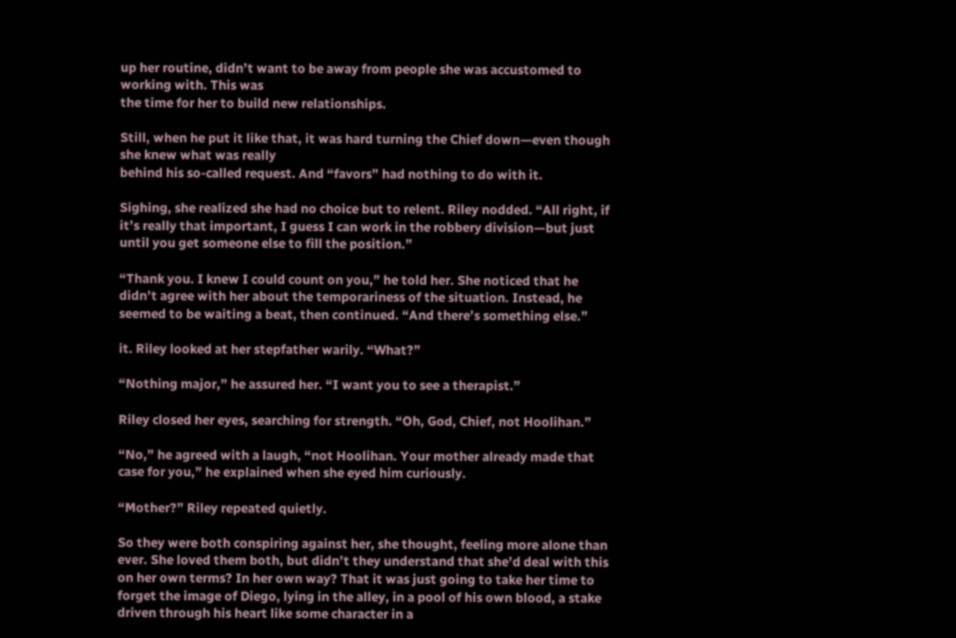up her routine, didn’t want to be away from people she was accustomed to working with. This was
the time for her to build new relationships.

Still, when he put it like that, it was hard turning the Chief down—even though she knew what was really
behind his so-called request. And “favors” had nothing to do with it.

Sighing, she realized she had no choice but to relent. Riley nodded. “All right, if it’s really that important, I guess I can work in the robbery division—but just until you get someone else to fill the position.”

“Thank you. I knew I could count on you,” he told her. She noticed that he didn’t agree with her about the temporariness of the situation. Instead, he seemed to be waiting a beat, then continued. “And there’s something else.”

it. Riley looked at her stepfather warily. “What?”

“Nothing major,” he assured her. “I want you to see a therapist.”

Riley closed her eyes, searching for strength. “Oh, God, Chief, not Hoolihan.”

“No,” he agreed with a laugh, “not Hoolihan. Your mother already made that case for you,” he explained when she eyed him curiously.

“Mother?” Riley repeated quietly.

So they were both conspiring against her, she thought, feeling more alone than ever. She loved them both, but didn’t they understand that she’d deal with this on her own terms? In her own way? That it was just going to take her time to forget the image of Diego, lying in the alley, in a pool of his own blood, a stake driven through his heart like some character in a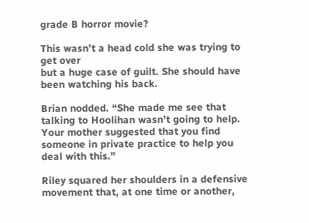grade B horror movie?

This wasn’t a head cold she was trying to get over
but a huge case of guilt. She should have been watching his back.

Brian nodded. “She made me see that talking to Hoolihan wasn’t going to help. Your mother suggested that you find someone in private practice to help you deal with this.”

Riley squared her shoulders in a defensive movement that, at one time or another,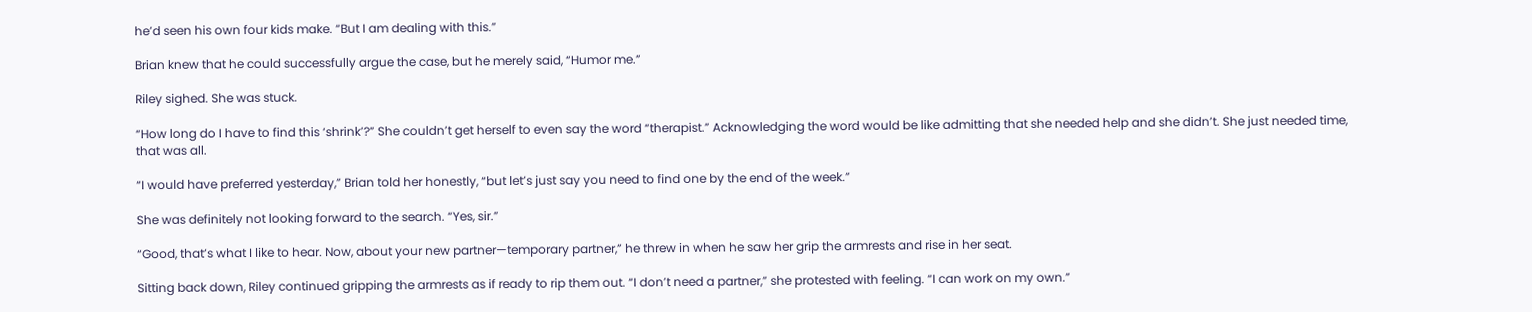he’d seen his own four kids make. “But I am dealing with this.”

Brian knew that he could successfully argue the case, but he merely said, “Humor me.”

Riley sighed. She was stuck.

“How long do I have to find this ‘shrink’?” She couldn’t get herself to even say the word “therapist.” Acknowledging the word would be like admitting that she needed help and she didn’t. She just needed time, that was all.

“I would have preferred yesterday,” Brian told her honestly, “but let’s just say you need to find one by the end of the week.”

She was definitely not looking forward to the search. “Yes, sir.”

“Good, that’s what I like to hear. Now, about your new partner—temporary partner,” he threw in when he saw her grip the armrests and rise in her seat.

Sitting back down, Riley continued gripping the armrests as if ready to rip them out. “I don’t need a partner,” she protested with feeling. “I can work on my own.”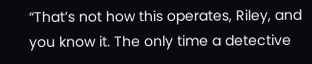“That’s not how this operates, Riley, and you know it. The only time a detective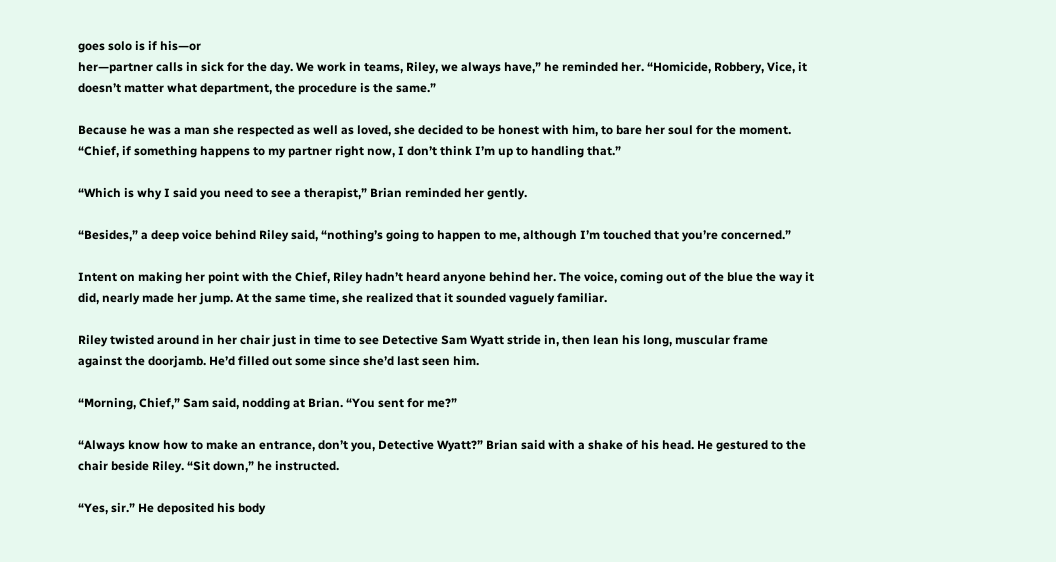goes solo is if his—or
her—partner calls in sick for the day. We work in teams, Riley, we always have,” he reminded her. “Homicide, Robbery, Vice, it doesn’t matter what department, the procedure is the same.”

Because he was a man she respected as well as loved, she decided to be honest with him, to bare her soul for the moment. “Chief, if something happens to my partner right now, I don’t think I’m up to handling that.”

“Which is why I said you need to see a therapist,” Brian reminded her gently.

“Besides,” a deep voice behind Riley said, “nothing’s going to happen to me, although I’m touched that you’re concerned.”

Intent on making her point with the Chief, Riley hadn’t heard anyone behind her. The voice, coming out of the blue the way it did, nearly made her jump. At the same time, she realized that it sounded vaguely familiar.

Riley twisted around in her chair just in time to see Detective Sam Wyatt stride in, then lean his long, muscular frame against the doorjamb. He’d filled out some since she’d last seen him.

“Morning, Chief,” Sam said, nodding at Brian. “You sent for me?”

“Always know how to make an entrance, don’t you, Detective Wyatt?” Brian said with a shake of his head. He gestured to the chair beside Riley. “Sit down,” he instructed.

“Yes, sir.” He deposited his body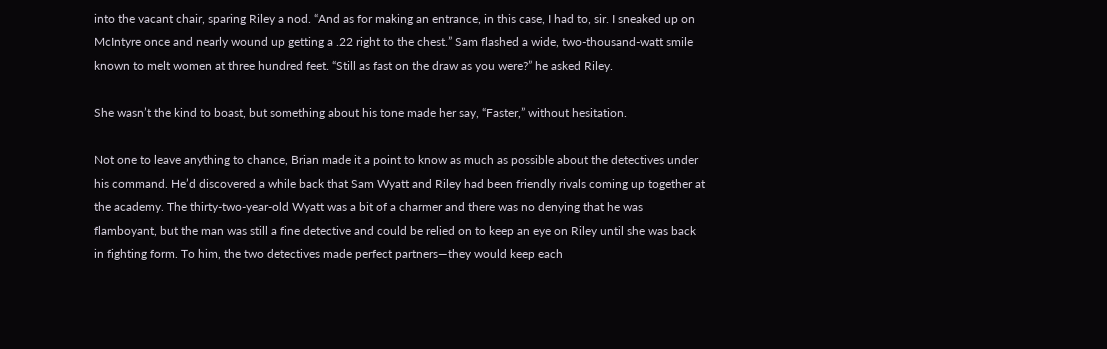into the vacant chair, sparing Riley a nod. “And as for making an entrance, in this case, I had to, sir. I sneaked up on
McIntyre once and nearly wound up getting a .22 right to the chest.” Sam flashed a wide, two-thousand-watt smile known to melt women at three hundred feet. “Still as fast on the draw as you were?” he asked Riley.

She wasn’t the kind to boast, but something about his tone made her say, “Faster,” without hesitation.

Not one to leave anything to chance, Brian made it a point to know as much as possible about the detectives under his command. He’d discovered a while back that Sam Wyatt and Riley had been friendly rivals coming up together at the academy. The thirty-two-year-old Wyatt was a bit of a charmer and there was no denying that he was flamboyant, but the man was still a fine detective and could be relied on to keep an eye on Riley until she was back in fighting form. To him, the two detectives made perfect partners—they would keep each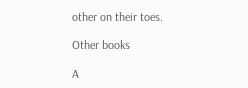other on their toes.

Other books

A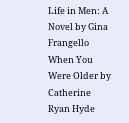Life in Men: A Novel by Gina Frangello
When You Were Older by Catherine Ryan Hyde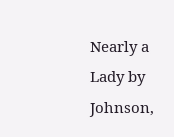Nearly a Lady by Johnson,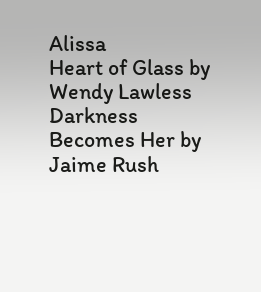Alissa
Heart of Glass by Wendy Lawless
Darkness Becomes Her by Jaime Rush